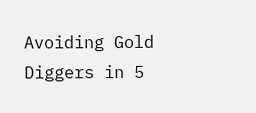Avoiding Gold Diggers in 5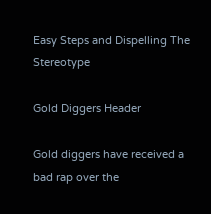Easy Steps and Dispelling The Stereotype

Gold Diggers Header

Gold diggers have received a bad rap over the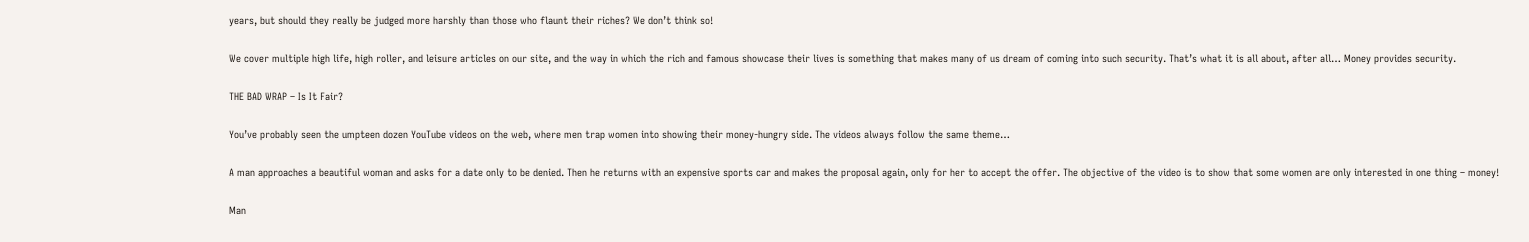years, but should they really be judged more harshly than those who flaunt their riches? We don’t think so!

We cover multiple high life, high roller, and leisure articles on our site, and the way in which the rich and famous showcase their lives is something that makes many of us dream of coming into such security. That’s what it is all about, after all… Money provides security.

THE BAD WRAP – Is It Fair?

You’ve probably seen the umpteen dozen YouTube videos on the web, where men trap women into showing their money-hungry side. The videos always follow the same theme…

A man approaches a beautiful woman and asks for a date only to be denied. Then he returns with an expensive sports car and makes the proposal again, only for her to accept the offer. The objective of the video is to show that some women are only interested in one thing – money!

Man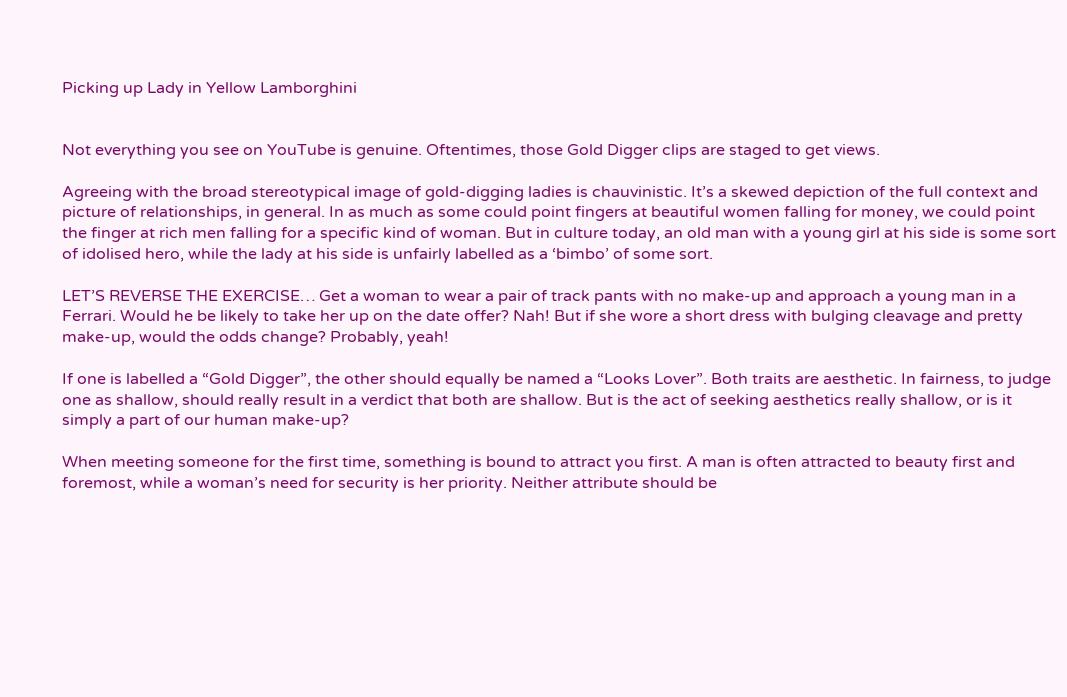Picking up Lady in Yellow Lamborghini


Not everything you see on YouTube is genuine. Oftentimes, those Gold Digger clips are staged to get views.

Agreeing with the broad stereotypical image of gold-digging ladies is chauvinistic. It’s a skewed depiction of the full context and picture of relationships, in general. In as much as some could point fingers at beautiful women falling for money, we could point the finger at rich men falling for a specific kind of woman. But in culture today, an old man with a young girl at his side is some sort of idolised hero, while the lady at his side is unfairly labelled as a ‘bimbo’ of some sort.

LET’S REVERSE THE EXERCISE… Get a woman to wear a pair of track pants with no make-up and approach a young man in a Ferrari. Would he be likely to take her up on the date offer? Nah! But if she wore a short dress with bulging cleavage and pretty make-up, would the odds change? Probably, yeah!

If one is labelled a “Gold Digger”, the other should equally be named a “Looks Lover”. Both traits are aesthetic. In fairness, to judge one as shallow, should really result in a verdict that both are shallow. But is the act of seeking aesthetics really shallow, or is it simply a part of our human make-up?

When meeting someone for the first time, something is bound to attract you first. A man is often attracted to beauty first and foremost, while a woman’s need for security is her priority. Neither attribute should be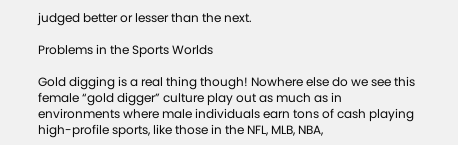judged better or lesser than the next.

Problems in the Sports Worlds

Gold digging is a real thing though! Nowhere else do we see this female “gold digger” culture play out as much as in environments where male individuals earn tons of cash playing high-profile sports, like those in the NFL, MLB, NBA,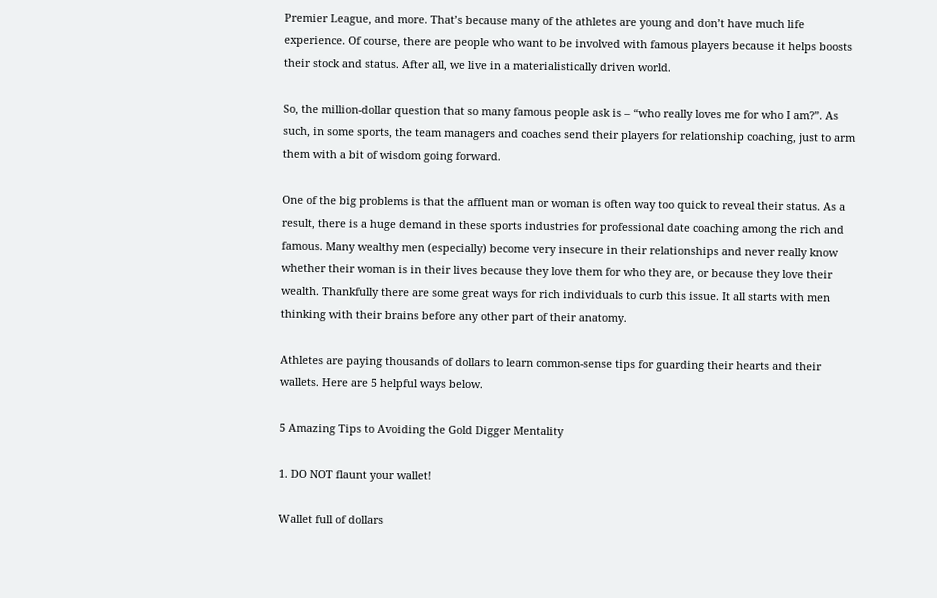Premier League, and more. That’s because many of the athletes are young and don’t have much life experience. Of course, there are people who want to be involved with famous players because it helps boosts their stock and status. After all, we live in a materialistically driven world.

So, the million-dollar question that so many famous people ask is – “who really loves me for who I am?”. As such, in some sports, the team managers and coaches send their players for relationship coaching, just to arm them with a bit of wisdom going forward.

One of the big problems is that the affluent man or woman is often way too quick to reveal their status. As a result, there is a huge demand in these sports industries for professional date coaching among the rich and famous. Many wealthy men (especially) become very insecure in their relationships and never really know whether their woman is in their lives because they love them for who they are, or because they love their wealth. Thankfully there are some great ways for rich individuals to curb this issue. It all starts with men thinking with their brains before any other part of their anatomy.

Athletes are paying thousands of dollars to learn common-sense tips for guarding their hearts and their wallets. Here are 5 helpful ways below.

5 Amazing Tips to Avoiding the Gold Digger Mentality

1. DO NOT flaunt your wallet!

Wallet full of dollars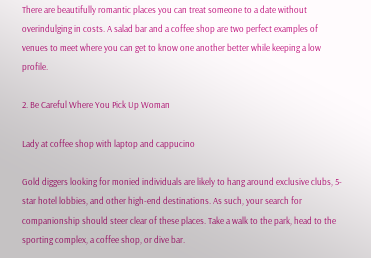There are beautifully romantic places you can treat someone to a date without overindulging in costs. A salad bar and a coffee shop are two perfect examples of venues to meet where you can get to know one another better while keeping a low profile.

2. Be Careful Where You Pick Up Woman

Lady at coffee shop with laptop and cappucino

Gold diggers looking for monied individuals are likely to hang around exclusive clubs, 5-star hotel lobbies, and other high-end destinations. As such, your search for companionship should steer clear of these places. Take a walk to the park, head to the sporting complex, a coffee shop, or dive bar.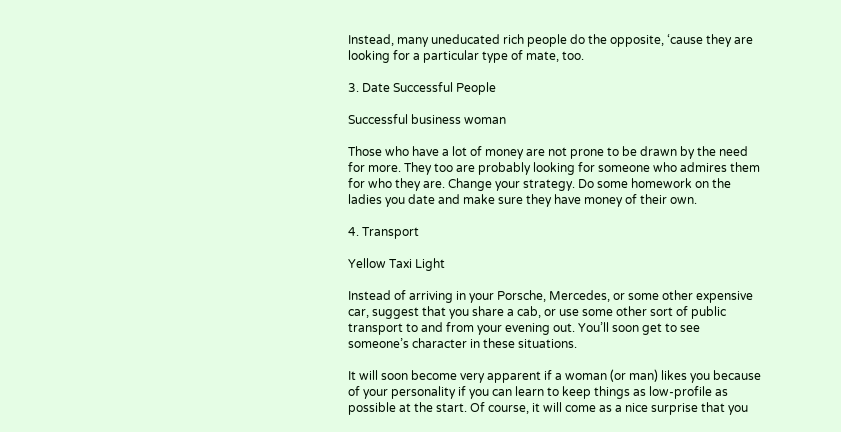Instead, many uneducated rich people do the opposite, ‘cause they are looking for a particular type of mate, too.

3. Date Successful People

Successful business woman

Those who have a lot of money are not prone to be drawn by the need for more. They too are probably looking for someone who admires them for who they are. Change your strategy. Do some homework on the ladies you date and make sure they have money of their own.

4. Transport

Yellow Taxi Light

Instead of arriving in your Porsche, Mercedes, or some other expensive car, suggest that you share a cab, or use some other sort of public transport to and from your evening out. You’ll soon get to see someone’s character in these situations.

It will soon become very apparent if a woman (or man) likes you because of your personality if you can learn to keep things as low-profile as possible at the start. Of course, it will come as a nice surprise that you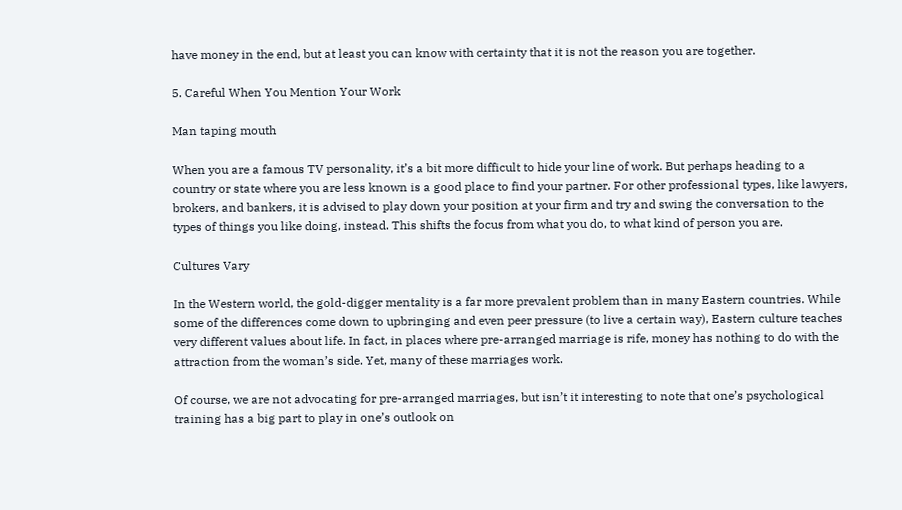have money in the end, but at least you can know with certainty that it is not the reason you are together.

5. Careful When You Mention Your Work

Man taping mouth

When you are a famous TV personality, it’s a bit more difficult to hide your line of work. But perhaps heading to a country or state where you are less known is a good place to find your partner. For other professional types, like lawyers, brokers, and bankers, it is advised to play down your position at your firm and try and swing the conversation to the types of things you like doing, instead. This shifts the focus from what you do, to what kind of person you are.

Cultures Vary

In the Western world, the gold-digger mentality is a far more prevalent problem than in many Eastern countries. While some of the differences come down to upbringing and even peer pressure (to live a certain way), Eastern culture teaches very different values about life. In fact, in places where pre-arranged marriage is rife, money has nothing to do with the attraction from the woman’s side. Yet, many of these marriages work.

Of course, we are not advocating for pre-arranged marriages, but isn’t it interesting to note that one’s psychological training has a big part to play in one’s outlook on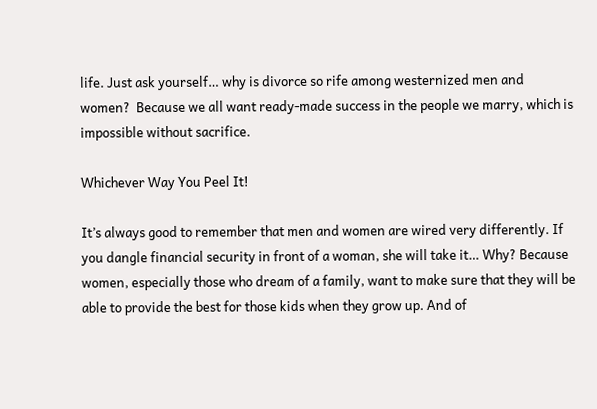life. Just ask yourself… why is divorce so rife among westernized men and women?  Because we all want ready-made success in the people we marry, which is impossible without sacrifice.

Whichever Way You Peel It!

It’s always good to remember that men and women are wired very differently. If you dangle financial security in front of a woman, she will take it… Why? Because women, especially those who dream of a family, want to make sure that they will be able to provide the best for those kids when they grow up. And of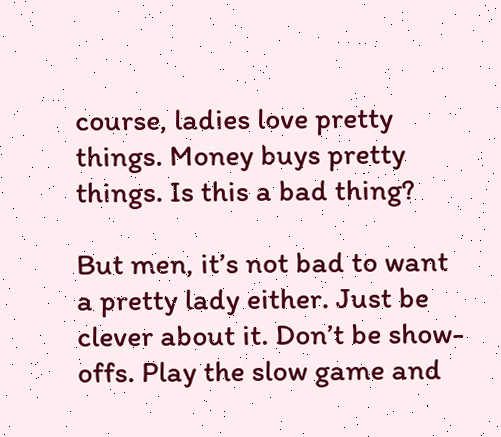course, ladies love pretty things. Money buys pretty things. Is this a bad thing?

But men, it’s not bad to want a pretty lady either. Just be clever about it. Don’t be show-offs. Play the slow game and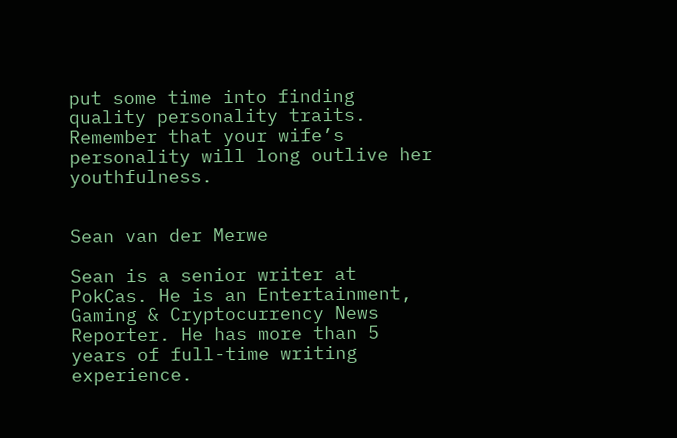put some time into finding quality personality traits. Remember that your wife’s personality will long outlive her youthfulness.


Sean van der Merwe

Sean is a senior writer at PokCas. He is an Entertainment, Gaming & Cryptocurrency News Reporter. He has more than 5 years of full-time writing experience.